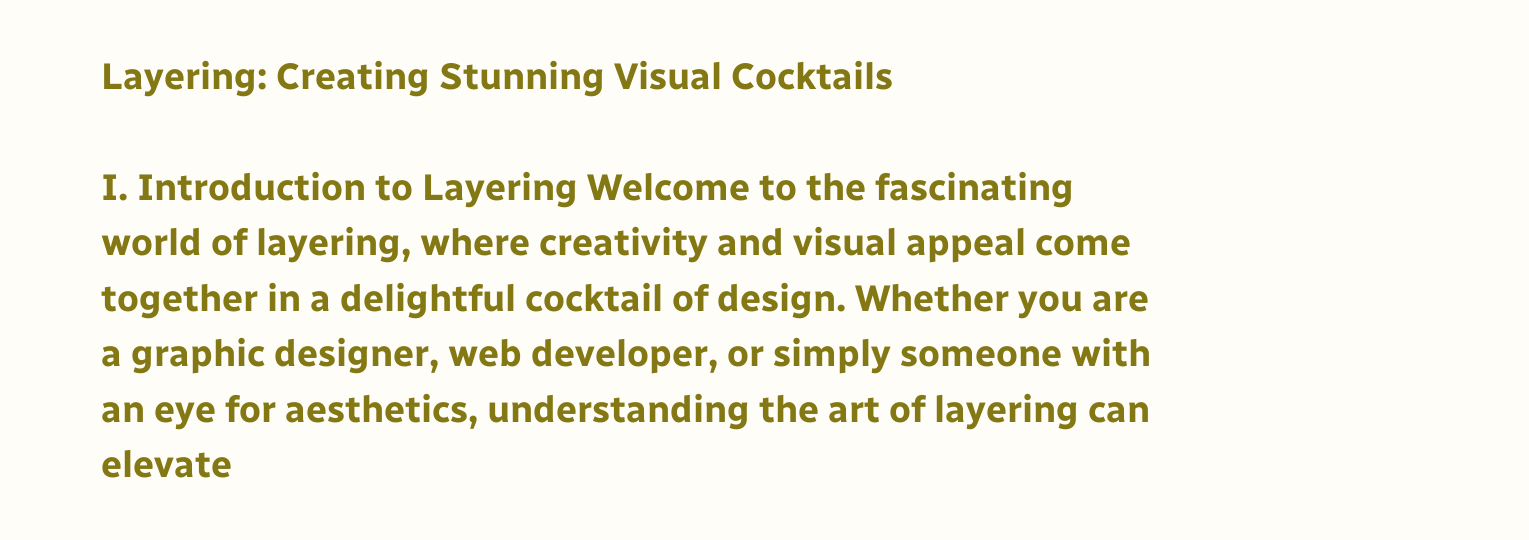Layering: Creating Stunning Visual Cocktails

I. Introduction to Layering Welcome to the fascinating world of layering, where creativity and visual appeal come together in a delightful cocktail of design. Whether you are a graphic designer, web developer, or simply someone with an eye for aesthetics, understanding the art of layering can elevate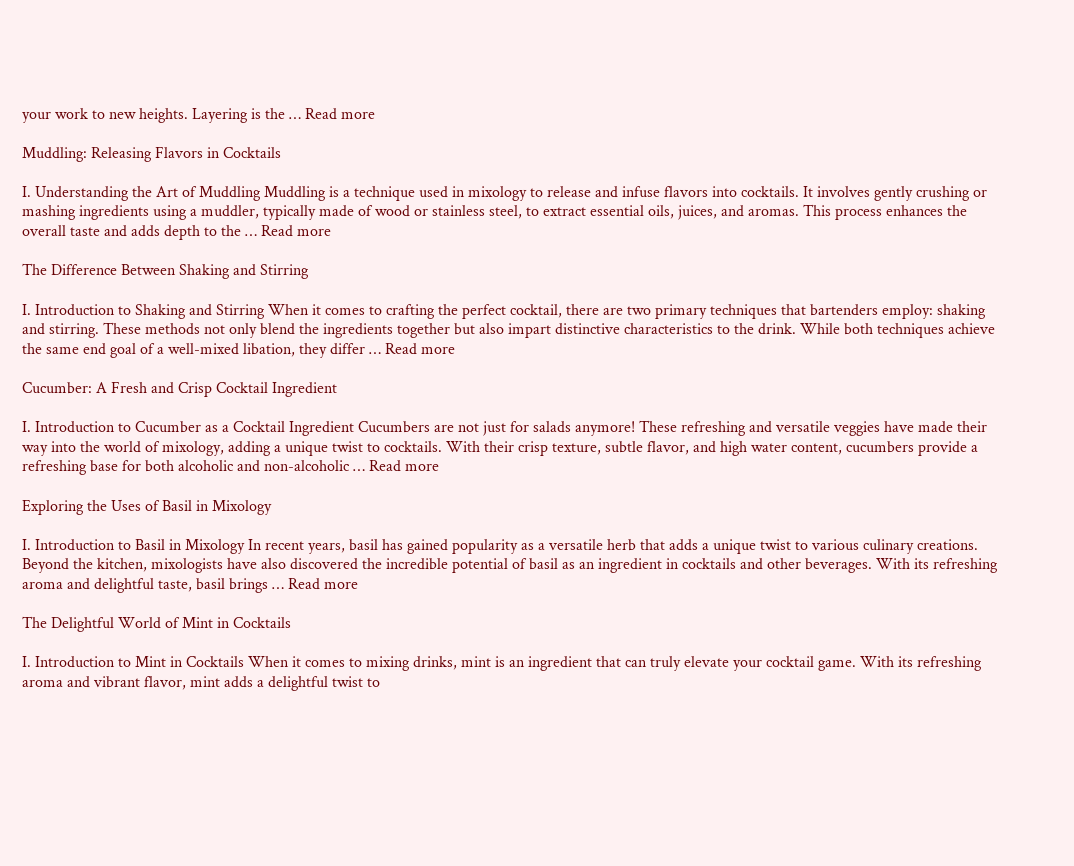your work to new heights. Layering is the … Read more

Muddling: Releasing Flavors in Cocktails

I. Understanding the Art of Muddling Muddling is a technique used in mixology to release and infuse flavors into cocktails. It involves gently crushing or mashing ingredients using a muddler, typically made of wood or stainless steel, to extract essential oils, juices, and aromas. This process enhances the overall taste and adds depth to the … Read more

The Difference Between Shaking and Stirring

I. Introduction to Shaking and Stirring When it comes to crafting the perfect cocktail, there are two primary techniques that bartenders employ: shaking and stirring. These methods not only blend the ingredients together but also impart distinctive characteristics to the drink. While both techniques achieve the same end goal of a well-mixed libation, they differ … Read more

Cucumber: A Fresh and Crisp Cocktail Ingredient

I. Introduction to Cucumber as a Cocktail Ingredient Cucumbers are not just for salads anymore! These refreshing and versatile veggies have made their way into the world of mixology, adding a unique twist to cocktails. With their crisp texture, subtle flavor, and high water content, cucumbers provide a refreshing base for both alcoholic and non-alcoholic … Read more

Exploring the Uses of Basil in Mixology

I. Introduction to Basil in Mixology In recent years, basil has gained popularity as a versatile herb that adds a unique twist to various culinary creations. Beyond the kitchen, mixologists have also discovered the incredible potential of basil as an ingredient in cocktails and other beverages. With its refreshing aroma and delightful taste, basil brings … Read more

The Delightful World of Mint in Cocktails

I. Introduction to Mint in Cocktails When it comes to mixing drinks, mint is an ingredient that can truly elevate your cocktail game. With its refreshing aroma and vibrant flavor, mint adds a delightful twist to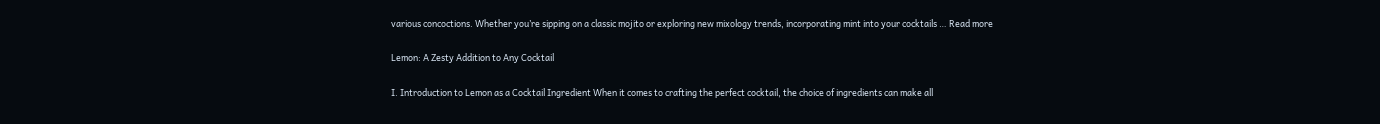various concoctions. Whether you’re sipping on a classic mojito or exploring new mixology trends, incorporating mint into your cocktails … Read more

Lemon: A Zesty Addition to Any Cocktail

I. Introduction to Lemon as a Cocktail Ingredient When it comes to crafting the perfect cocktail, the choice of ingredients can make all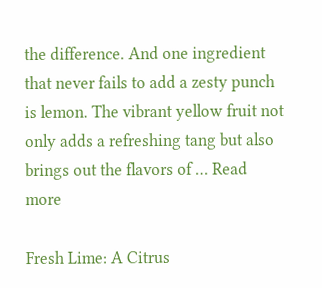the difference. And one ingredient that never fails to add a zesty punch is lemon. The vibrant yellow fruit not only adds a refreshing tang but also brings out the flavors of … Read more

Fresh Lime: A Citrus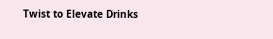Twist to Elevate Drinks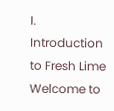I. Introduction to Fresh Lime Welcome to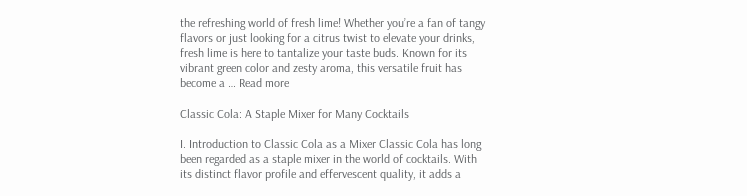the refreshing world of fresh lime! Whether you’re a fan of tangy flavors or just looking for a citrus twist to elevate your drinks, fresh lime is here to tantalize your taste buds. Known for its vibrant green color and zesty aroma, this versatile fruit has become a … Read more

Classic Cola: A Staple Mixer for Many Cocktails

I. Introduction to Classic Cola as a Mixer Classic Cola has long been regarded as a staple mixer in the world of cocktails. With its distinct flavor profile and effervescent quality, it adds a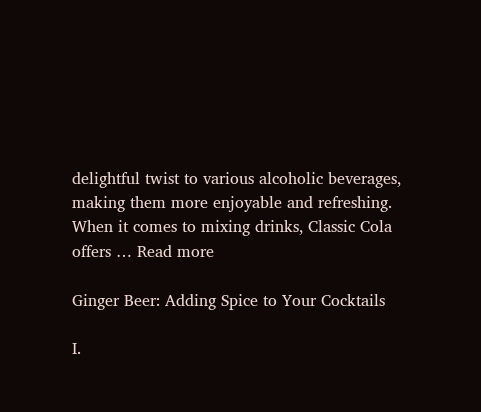delightful twist to various alcoholic beverages, making them more enjoyable and refreshing. When it comes to mixing drinks, Classic Cola offers … Read more

Ginger Beer: Adding Spice to Your Cocktails

I.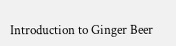Introduction to Ginger Beer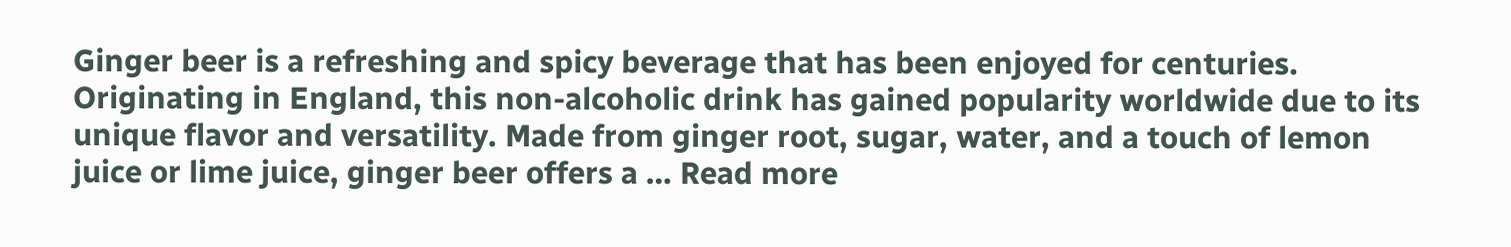Ginger beer is a refreshing and spicy beverage that has been enjoyed for centuries. Originating in England, this non-alcoholic drink has gained popularity worldwide due to its unique flavor and versatility. Made from ginger root, sugar, water, and a touch of lemon juice or lime juice, ginger beer offers a … Read more